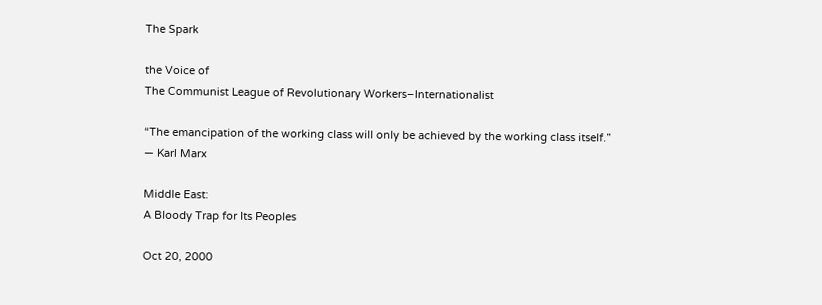The Spark

the Voice of
The Communist League of Revolutionary Workers–Internationalist

“The emancipation of the working class will only be achieved by the working class itself.”
— Karl Marx

Middle East:
A Bloody Trap for Its Peoples

Oct 20, 2000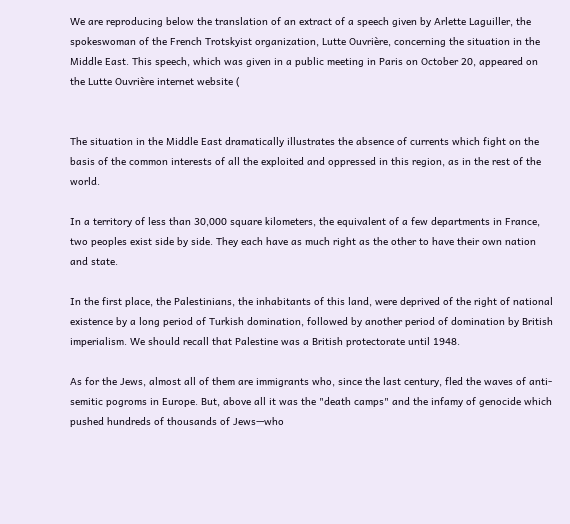We are reproducing below the translation of an extract of a speech given by Arlette Laguiller, the spokeswoman of the French Trotskyist organization, Lutte Ouvrière, concerning the situation in the Middle East. This speech, which was given in a public meeting in Paris on October 20, appeared on the Lutte Ouvrière internet website (


The situation in the Middle East dramatically illustrates the absence of currents which fight on the basis of the common interests of all the exploited and oppressed in this region, as in the rest of the world.

In a territory of less than 30,000 square kilometers, the equivalent of a few departments in France, two peoples exist side by side. They each have as much right as the other to have their own nation and state.

In the first place, the Palestinians, the inhabitants of this land, were deprived of the right of national existence by a long period of Turkish domination, followed by another period of domination by British imperialism. We should recall that Palestine was a British protectorate until 1948.

As for the Jews, almost all of them are immigrants who, since the last century, fled the waves of anti-semitic pogroms in Europe. But, above all it was the "death camps" and the infamy of genocide which pushed hundreds of thousands of Jews—who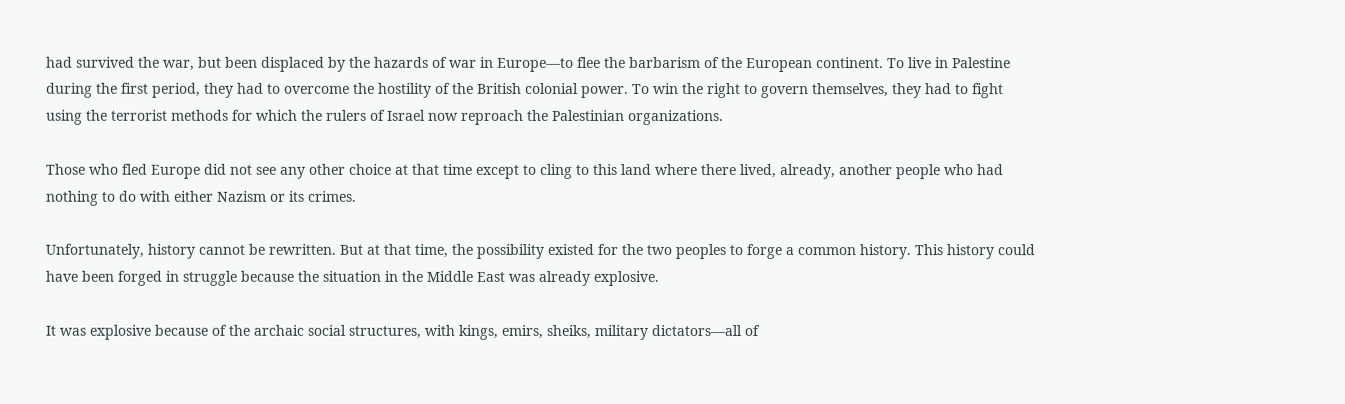had survived the war, but been displaced by the hazards of war in Europe—to flee the barbarism of the European continent. To live in Palestine during the first period, they had to overcome the hostility of the British colonial power. To win the right to govern themselves, they had to fight using the terrorist methods for which the rulers of Israel now reproach the Palestinian organizations.

Those who fled Europe did not see any other choice at that time except to cling to this land where there lived, already, another people who had nothing to do with either Nazism or its crimes.

Unfortunately, history cannot be rewritten. But at that time, the possibility existed for the two peoples to forge a common history. This history could have been forged in struggle because the situation in the Middle East was already explosive.

It was explosive because of the archaic social structures, with kings, emirs, sheiks, military dictators—all of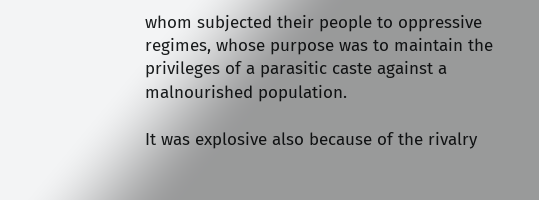whom subjected their people to oppressive regimes, whose purpose was to maintain the privileges of a parasitic caste against a malnourished population.

It was explosive also because of the rivalry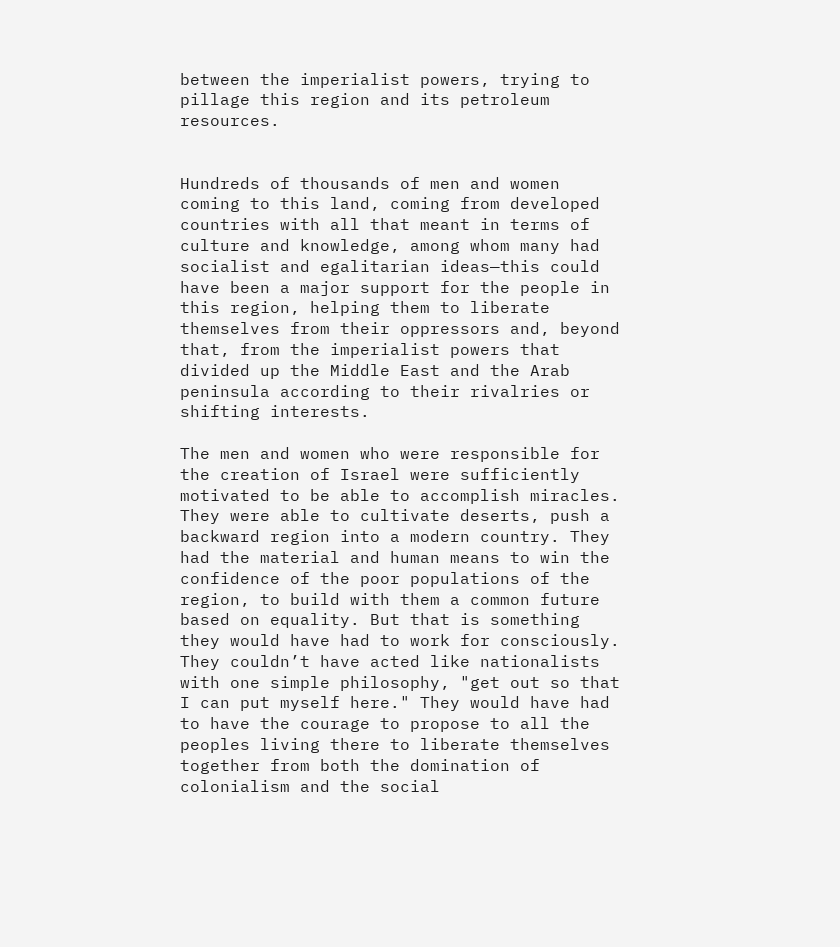between the imperialist powers, trying to pillage this region and its petroleum resources.


Hundreds of thousands of men and women coming to this land, coming from developed countries with all that meant in terms of culture and knowledge, among whom many had socialist and egalitarian ideas—this could have been a major support for the people in this region, helping them to liberate themselves from their oppressors and, beyond that, from the imperialist powers that divided up the Middle East and the Arab peninsula according to their rivalries or shifting interests.

The men and women who were responsible for the creation of Israel were sufficiently motivated to be able to accomplish miracles. They were able to cultivate deserts, push a backward region into a modern country. They had the material and human means to win the confidence of the poor populations of the region, to build with them a common future based on equality. But that is something they would have had to work for consciously. They couldn’t have acted like nationalists with one simple philosophy, "get out so that I can put myself here." They would have had to have the courage to propose to all the peoples living there to liberate themselves together from both the domination of colonialism and the social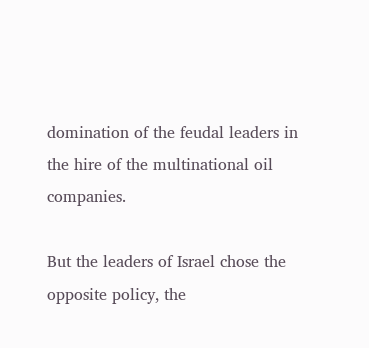domination of the feudal leaders in the hire of the multinational oil companies.

But the leaders of Israel chose the opposite policy, the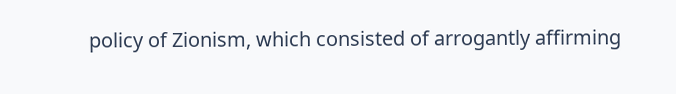policy of Zionism, which consisted of arrogantly affirming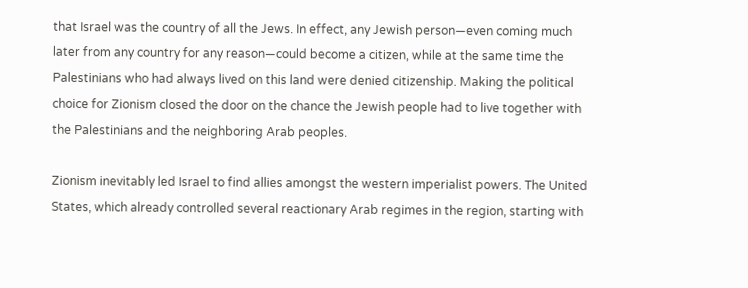that Israel was the country of all the Jews. In effect, any Jewish person—even coming much later from any country for any reason—could become a citizen, while at the same time the Palestinians who had always lived on this land were denied citizenship. Making the political choice for Zionism closed the door on the chance the Jewish people had to live together with the Palestinians and the neighboring Arab peoples.

Zionism inevitably led Israel to find allies amongst the western imperialist powers. The United States, which already controlled several reactionary Arab regimes in the region, starting with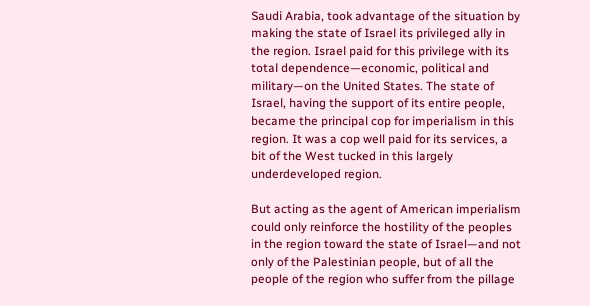Saudi Arabia, took advantage of the situation by making the state of Israel its privileged ally in the region. Israel paid for this privilege with its total dependence—economic, political and military—on the United States. The state of Israel, having the support of its entire people, became the principal cop for imperialism in this region. It was a cop well paid for its services, a bit of the West tucked in this largely underdeveloped region.

But acting as the agent of American imperialism could only reinforce the hostility of the peoples in the region toward the state of Israel—and not only of the Palestinian people, but of all the people of the region who suffer from the pillage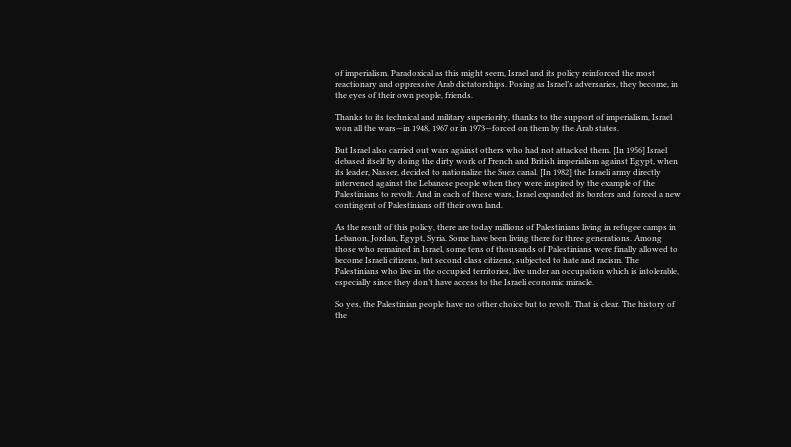of imperialism. Paradoxical as this might seem, Israel and its policy reinforced the most reactionary and oppressive Arab dictatorships. Posing as Israel’s adversaries, they become, in the eyes of their own people, friends.

Thanks to its technical and military superiority, thanks to the support of imperialism, Israel won all the wars—in 1948, 1967 or in 1973—forced on them by the Arab states.

But Israel also carried out wars against others who had not attacked them. [In 1956] Israel debased itself by doing the dirty work of French and British imperialism against Egypt, when its leader, Nasser, decided to nationalize the Suez canal. [In 1982] the Israeli army directly intervened against the Lebanese people when they were inspired by the example of the Palestinians to revolt. And in each of these wars, Israel expanded its borders and forced a new contingent of Palestinians off their own land.

As the result of this policy, there are today millions of Palestinians living in refugee camps in Lebanon, Jordan, Egypt, Syria. Some have been living there for three generations. Among those who remained in Israel, some tens of thousands of Palestinians were finally allowed to become Israeli citizens, but second class citizens, subjected to hate and racism. The Palestinians who live in the occupied territories, live under an occupation which is intolerable, especially since they don’t have access to the Israeli economic miracle.

So yes, the Palestinian people have no other choice but to revolt. That is clear. The history of the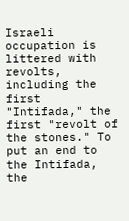Israeli occupation is littered with revolts, including the first "Intifada," the first "revolt of the stones." To put an end to the Intifada, the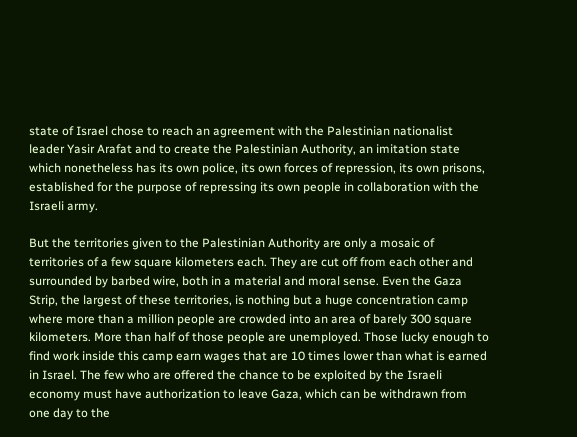state of Israel chose to reach an agreement with the Palestinian nationalist leader Yasir Arafat and to create the Palestinian Authority, an imitation state which nonetheless has its own police, its own forces of repression, its own prisons, established for the purpose of repressing its own people in collaboration with the Israeli army.

But the territories given to the Palestinian Authority are only a mosaic of territories of a few square kilometers each. They are cut off from each other and surrounded by barbed wire, both in a material and moral sense. Even the Gaza Strip, the largest of these territories, is nothing but a huge concentration camp where more than a million people are crowded into an area of barely 300 square kilometers. More than half of those people are unemployed. Those lucky enough to find work inside this camp earn wages that are 10 times lower than what is earned in Israel. The few who are offered the chance to be exploited by the Israeli economy must have authorization to leave Gaza, which can be withdrawn from one day to the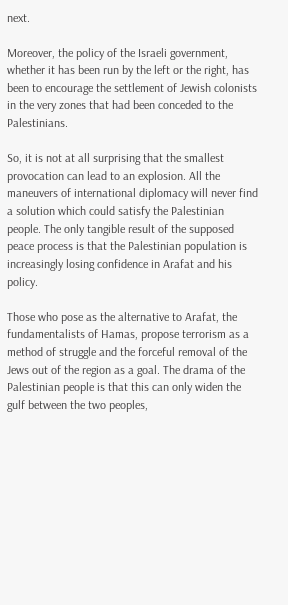next.

Moreover, the policy of the Israeli government, whether it has been run by the left or the right, has been to encourage the settlement of Jewish colonists in the very zones that had been conceded to the Palestinians.

So, it is not at all surprising that the smallest provocation can lead to an explosion. All the maneuvers of international diplomacy will never find a solution which could satisfy the Palestinian people. The only tangible result of the supposed peace process is that the Palestinian population is increasingly losing confidence in Arafat and his policy.

Those who pose as the alternative to Arafat, the fundamentalists of Hamas, propose terrorism as a method of struggle and the forceful removal of the Jews out of the region as a goal. The drama of the Palestinian people is that this can only widen the gulf between the two peoples,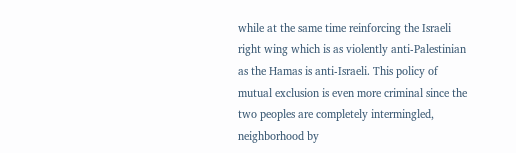while at the same time reinforcing the Israeli right wing which is as violently anti-Palestinian as the Hamas is anti-Israeli. This policy of mutual exclusion is even more criminal since the two peoples are completely intermingled, neighborhood by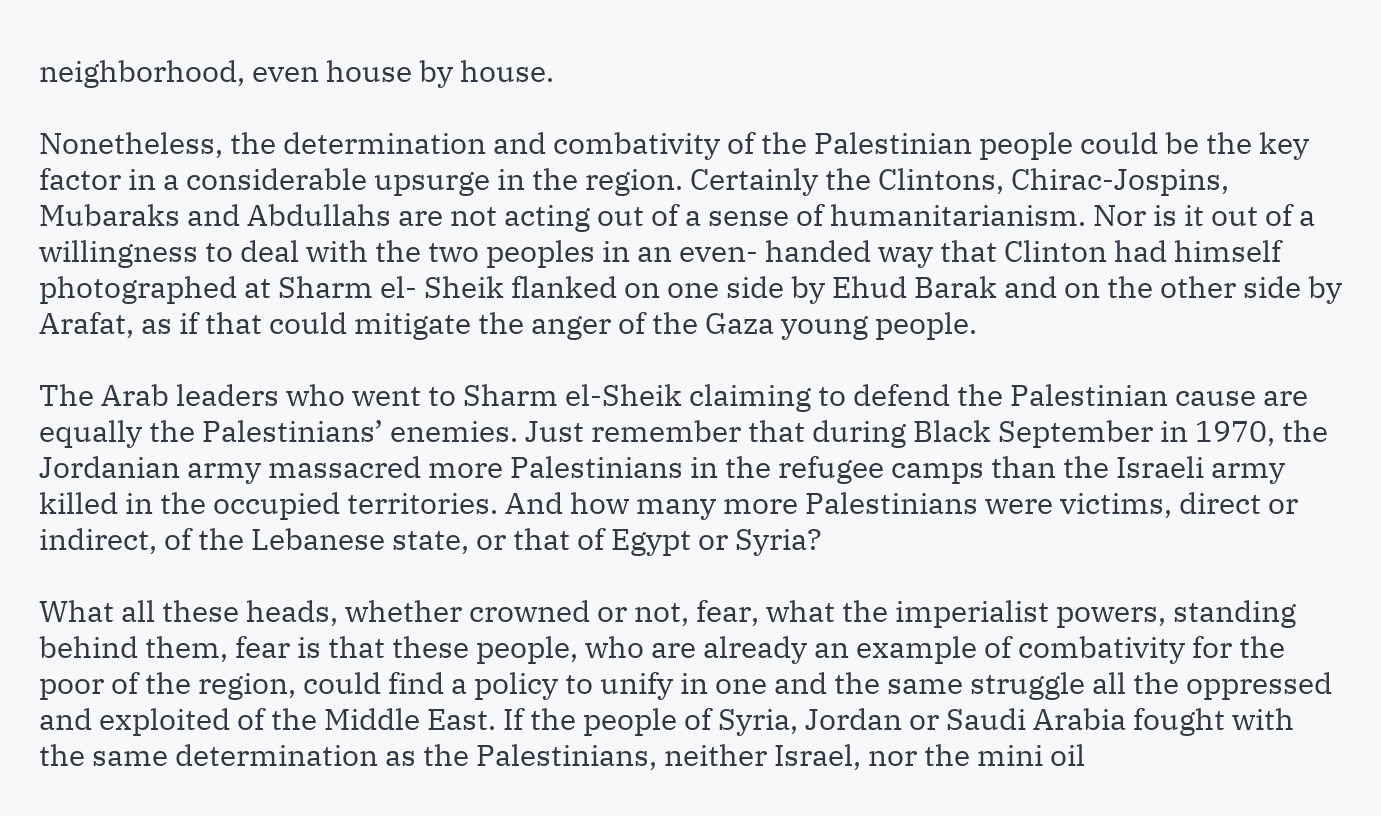neighborhood, even house by house.

Nonetheless, the determination and combativity of the Palestinian people could be the key factor in a considerable upsurge in the region. Certainly the Clintons, Chirac-Jospins, Mubaraks and Abdullahs are not acting out of a sense of humanitarianism. Nor is it out of a willingness to deal with the two peoples in an even- handed way that Clinton had himself photographed at Sharm el- Sheik flanked on one side by Ehud Barak and on the other side by Arafat, as if that could mitigate the anger of the Gaza young people.

The Arab leaders who went to Sharm el-Sheik claiming to defend the Palestinian cause are equally the Palestinians’ enemies. Just remember that during Black September in 1970, the Jordanian army massacred more Palestinians in the refugee camps than the Israeli army killed in the occupied territories. And how many more Palestinians were victims, direct or indirect, of the Lebanese state, or that of Egypt or Syria?

What all these heads, whether crowned or not, fear, what the imperialist powers, standing behind them, fear is that these people, who are already an example of combativity for the poor of the region, could find a policy to unify in one and the same struggle all the oppressed and exploited of the Middle East. If the people of Syria, Jordan or Saudi Arabia fought with the same determination as the Palestinians, neither Israel, nor the mini oil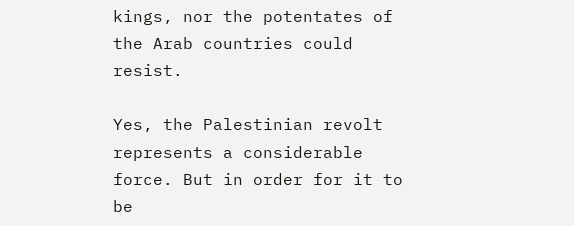kings, nor the potentates of the Arab countries could resist.

Yes, the Palestinian revolt represents a considerable force. But in order for it to be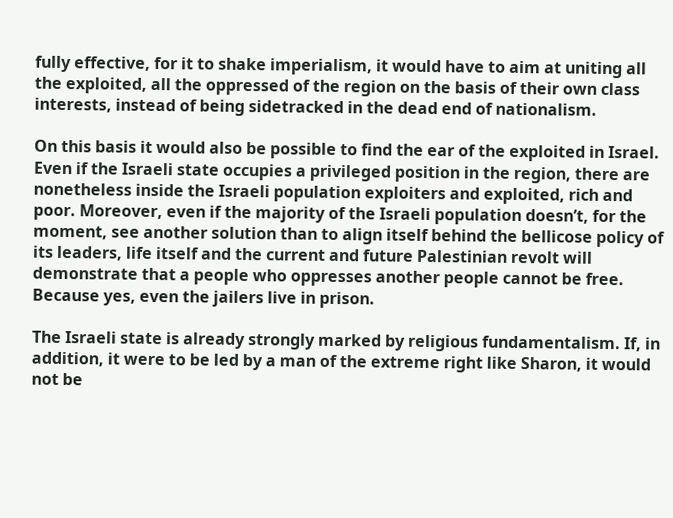fully effective, for it to shake imperialism, it would have to aim at uniting all the exploited, all the oppressed of the region on the basis of their own class interests, instead of being sidetracked in the dead end of nationalism.

On this basis it would also be possible to find the ear of the exploited in Israel. Even if the Israeli state occupies a privileged position in the region, there are nonetheless inside the Israeli population exploiters and exploited, rich and poor. Moreover, even if the majority of the Israeli population doesn’t, for the moment, see another solution than to align itself behind the bellicose policy of its leaders, life itself and the current and future Palestinian revolt will demonstrate that a people who oppresses another people cannot be free. Because yes, even the jailers live in prison.

The Israeli state is already strongly marked by religious fundamentalism. If, in addition, it were to be led by a man of the extreme right like Sharon, it would not be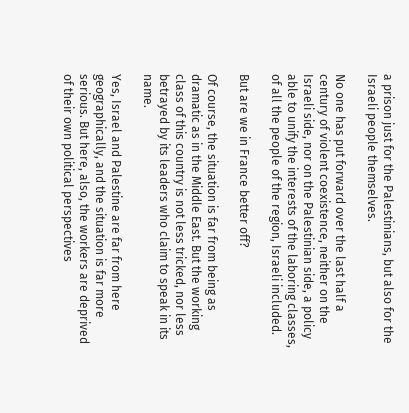a prison just for the Palestinians, but also for the Israeli people themselves.

No one has put forward over the last half a century of violent coexistence, neither on the Israeli side, nor on the Palestinian side, a policy able to unify the interests of the laboring classes, of all the people of the region, Israeli included.

But are we in France better off?

Of course, the situation is far from being as dramatic as in the Middle East. But the working class of this country is not less tricked, nor less betrayed by its leaders who claim to speak in its name.

Yes, Israel and Palestine are far from here geographically, and the situation is far more serious. But here, also, the workers are deprived of their own political perspectives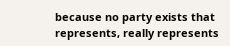because no party exists that represents, really represents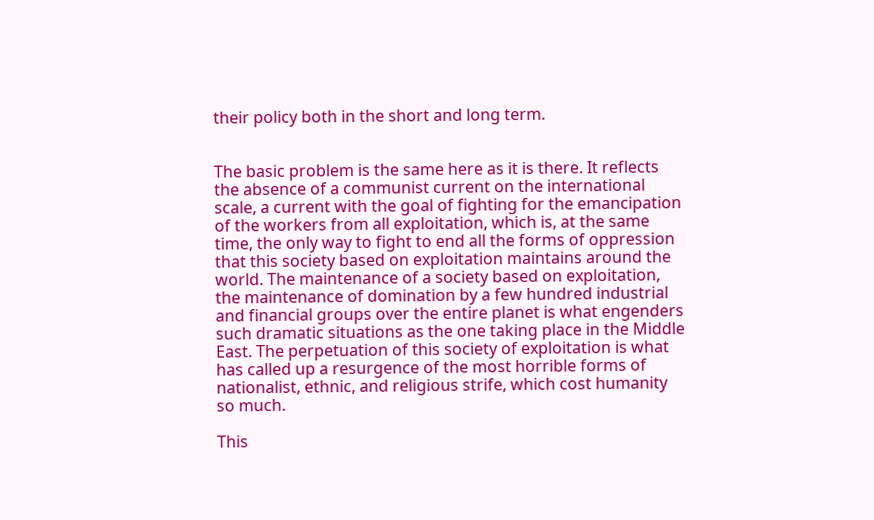their policy both in the short and long term.


The basic problem is the same here as it is there. It reflects the absence of a communist current on the international scale, a current with the goal of fighting for the emancipation of the workers from all exploitation, which is, at the same time, the only way to fight to end all the forms of oppression that this society based on exploitation maintains around the world. The maintenance of a society based on exploitation, the maintenance of domination by a few hundred industrial and financial groups over the entire planet is what engenders such dramatic situations as the one taking place in the Middle East. The perpetuation of this society of exploitation is what has called up a resurgence of the most horrible forms of nationalist, ethnic, and religious strife, which cost humanity so much.

This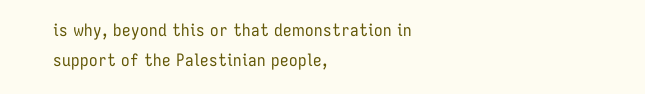is why, beyond this or that demonstration in support of the Palestinian people,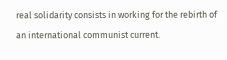real solidarity consists in working for the rebirth of an international communist current.